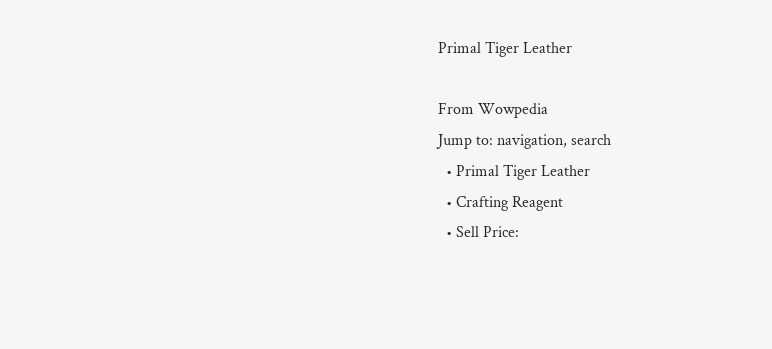Primal Tiger Leather

From Wowpedia
Jump to: navigation, search
  • Primal Tiger Leather
  • Crafting Reagent
  • Sell Price: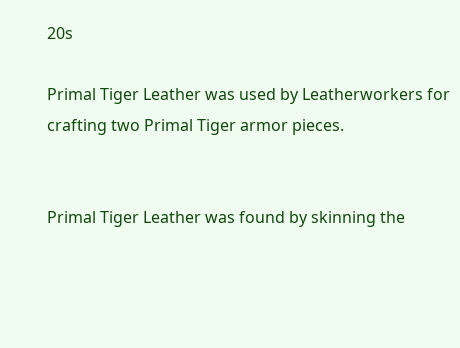20s

Primal Tiger Leather was used by Leatherworkers for crafting two Primal Tiger armor pieces.


Primal Tiger Leather was found by skinning the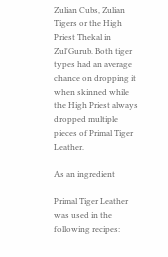Zulian Cubs, Zulian Tigers or the High Priest Thekal in Zul'Gurub. Both tiger types had an average chance on dropping it when skinned while the High Priest always dropped multiple pieces of Primal Tiger Leather.

As an ingredient

Primal Tiger Leather was used in the following recipes: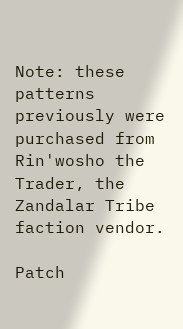Note: these patterns previously were purchased from Rin'wosho the Trader, the Zandalar Tribe faction vendor.

Patch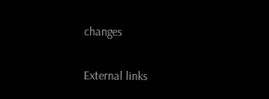changes

External links